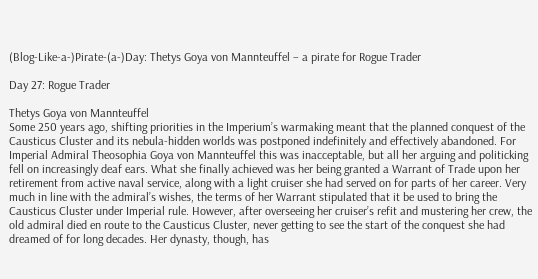(Blog-Like-a-)Pirate-(a-)Day: Thetys Goya von Mannteuffel – a pirate for Rogue Trader

Day 27: Rogue Trader

Thetys Goya von Mannteuffel
Some 250 years ago, shifting priorities in the Imperium’s warmaking meant that the planned conquest of the Causticus Cluster and its nebula-hidden worlds was postponed indefinitely and effectively abandoned. For Imperial Admiral Theosophia Goya von Mannteuffel this was inacceptable, but all her arguing and politicking fell on increasingly deaf ears. What she finally achieved was her being granted a Warrant of Trade upon her retirement from active naval service, along with a light cruiser she had served on for parts of her career. Very much in line with the admiral’s wishes, the terms of her Warrant stipulated that it be used to bring the Causticus Cluster under Imperial rule. However, after overseeing her cruiser’s refit and mustering her crew, the old admiral died en route to the Causticus Cluster, never getting to see the start of the conquest she had dreamed of for long decades. Her dynasty, though, has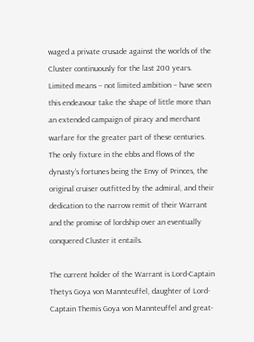waged a private crusade against the worlds of the Cluster continuously for the last 200 years. Limited means – not limited ambition – have seen this endeavour take the shape of little more than an extended campaign of piracy and merchant warfare for the greater part of these centuries. The only fixture in the ebbs and flows of the dynasty’s fortunes being the Envy of Princes, the original cruiser outfitted by the admiral, and their dedication to the narrow remit of their Warrant and the promise of lordship over an eventually conquered Cluster it entails.

The current holder of the Warrant is Lord-Captain Thetys Goya von Mannteuffel, daughter of Lord-Captain Themis Goya von Mannteuffel and great-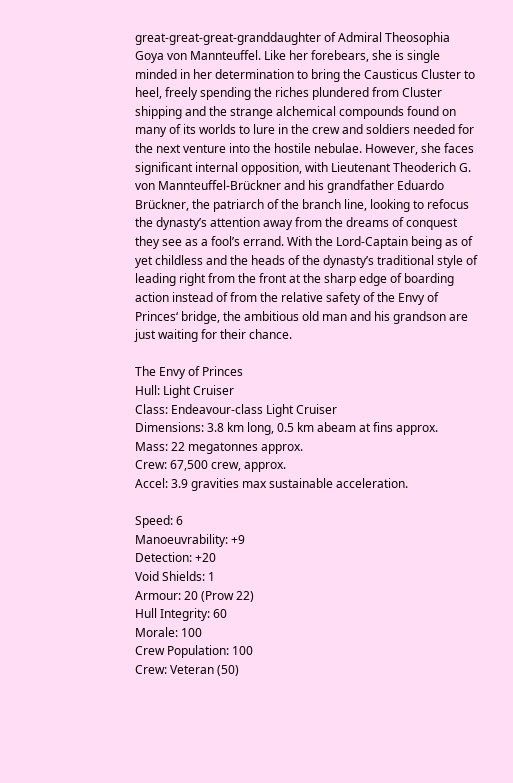great-great-great-granddaughter of Admiral Theosophia Goya von Mannteuffel. Like her forebears, she is single minded in her determination to bring the Causticus Cluster to heel, freely spending the riches plundered from Cluster shipping and the strange alchemical compounds found on many of its worlds to lure in the crew and soldiers needed for the next venture into the hostile nebulae. However, she faces significant internal opposition, with Lieutenant Theoderich G. von Mannteuffel-Brückner and his grandfather Eduardo Brückner, the patriarch of the branch line, looking to refocus the dynasty’s attention away from the dreams of conquest they see as a fool’s errand. With the Lord-Captain being as of yet childless and the heads of the dynasty’s traditional style of leading right from the front at the sharp edge of boarding action instead of from the relative safety of the Envy of Princes‘ bridge, the ambitious old man and his grandson are just waiting for their chance.

The Envy of Princes
Hull: Light Cruiser
Class: Endeavour-class Light Cruiser
Dimensions: 3.8 km long, 0.5 km abeam at fins approx.
Mass: 22 megatonnes approx.
Crew: 67,500 crew, approx.
Accel: 3.9 gravities max sustainable acceleration.

Speed: 6
Manoeuvrability: +9
Detection: +20
Void Shields: 1
Armour: 20 (Prow 22)
Hull Integrity: 60
Morale: 100
Crew Population: 100
Crew: Veteran (50)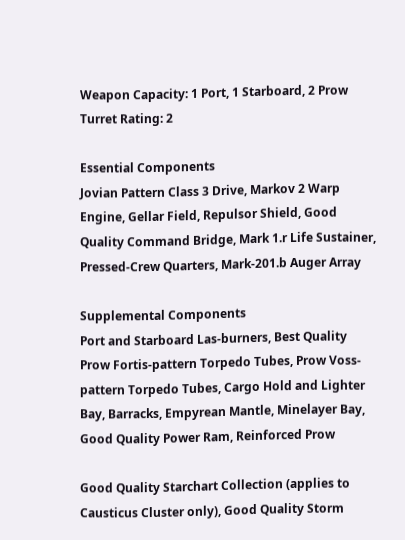Weapon Capacity: 1 Port, 1 Starboard, 2 Prow
Turret Rating: 2

Essential Components
Jovian Pattern Class 3 Drive, Markov 2 Warp Engine, Gellar Field, Repulsor Shield, Good Quality Command Bridge, Mark 1.r Life Sustainer, Pressed-Crew Quarters, Mark-201.b Auger Array

Supplemental Components
Port and Starboard Las-burners, Best Quality Prow Fortis-pattern Torpedo Tubes, Prow Voss-pattern Torpedo Tubes, Cargo Hold and Lighter Bay, Barracks, Empyrean Mantle, Minelayer Bay, Good Quality Power Ram, Reinforced Prow

Good Quality Starchart Collection (applies to Causticus Cluster only), Good Quality Storm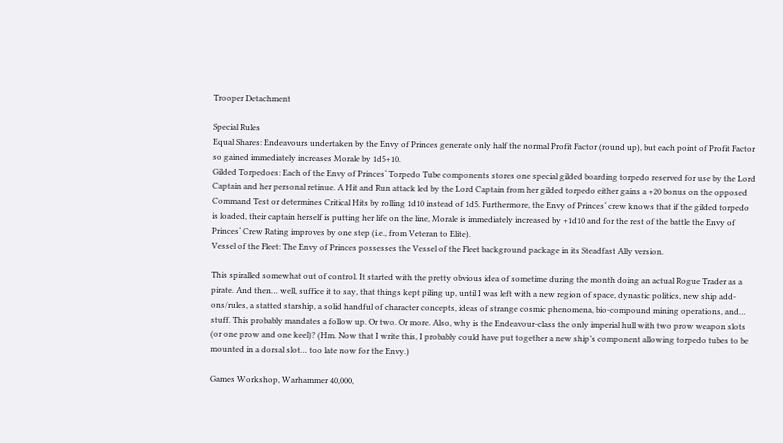Trooper Detachment

Special Rules
Equal Shares: Endeavours undertaken by the Envy of Princes generate only half the normal Profit Factor (round up), but each point of Profit Factor so gained immediately increases Morale by 1d5+10.
Gilded Torpedoes: Each of the Envy of Princes‘ Torpedo Tube components stores one special gilded boarding torpedo reserved for use by the Lord Captain and her personal retinue. A Hit and Run attack led by the Lord Captain from her gilded torpedo either gains a +20 bonus on the opposed Command Test or determines Critical Hits by rolling 1d10 instead of 1d5. Furthermore, the Envy of Princes‘ crew knows that if the gilded torpedo is loaded, their captain herself is putting her life on the line, Morale is immediately increased by +1d10 and for the rest of the battle the Envy of Princes‘ Crew Rating improves by one step (i.e., from Veteran to Elite).
Vessel of the Fleet: The Envy of Princes possesses the Vessel of the Fleet background package in its Steadfast Ally version.

This spiralled somewhat out of control. It started with the pretty obvious idea of sometime during the month doing an actual Rogue Trader as a pirate. And then… well, suffice it to say, that things kept piling up, until I was left with a new region of space, dynastic politics, new ship add-ons/rules, a statted starship, a solid handful of character concepts, ideas of strange cosmic phenomena, bio-compound mining operations, and… stuff. This probably mandates a follow up. Or two. Or more. Also, why is the Endeavour-class the only imperial hull with two prow weapon slots (or one prow and one keel)? (Hm. Now that I write this, I probably could have put together a new ship’s component allowing torpedo tubes to be mounted in a dorsal slot… too late now for the Envy.)

Games Workshop, Warhammer 40,000,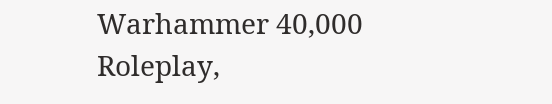Warhammer 40,000 Roleplay,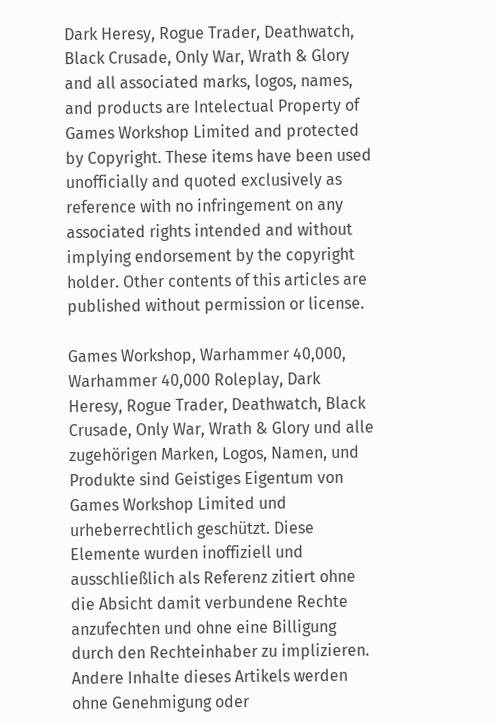Dark Heresy, Rogue Trader, Deathwatch, Black Crusade, Only War, Wrath & Glory and all associated marks, logos, names, and products are Intelectual Property of Games Workshop Limited and protected by Copyright. These items have been used unofficially and quoted exclusively as reference with no infringement on any associated rights intended and without implying endorsement by the copyright holder. Other contents of this articles are published without permission or license.

Games Workshop, Warhammer 40,000, Warhammer 40,000 Roleplay, Dark Heresy, Rogue Trader, Deathwatch, Black Crusade, Only War, Wrath & Glory und alle zugehörigen Marken, Logos, Namen, und Produkte sind Geistiges Eigentum von Games Workshop Limited und urheberrechtlich geschützt. Diese Elemente wurden inoffiziell und ausschließlich als Referenz zitiert ohne die Absicht damit verbundene Rechte anzufechten und ohne eine Billigung durch den Rechteinhaber zu implizieren. Andere Inhalte dieses Artikels werden ohne Genehmigung oder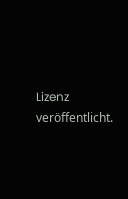Lizenz veröffentlicht.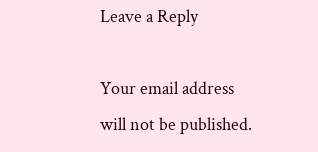Leave a Reply

Your email address will not be published.